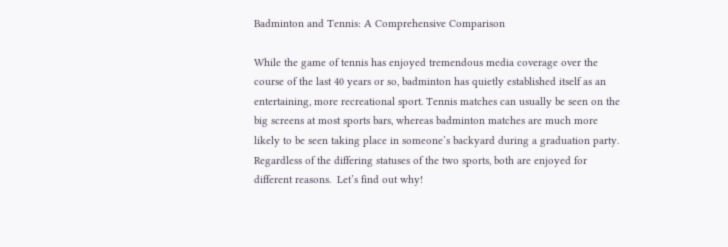Badminton and Tennis: A Comprehensive Comparison

While the game of tennis has enjoyed tremendous media coverage over the course of the last 40 years or so, badminton has quietly established itself as an entertaining, more recreational sport. Tennis matches can usually be seen on the big screens at most sports bars, whereas badminton matches are much more likely to be seen taking place in someone’s backyard during a graduation party. Regardless of the differing statuses of the two sports, both are enjoyed for different reasons.  Let’s find out why!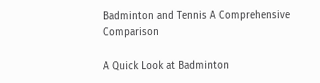Badminton and Tennis A Comprehensive Comparison

A Quick Look at Badminton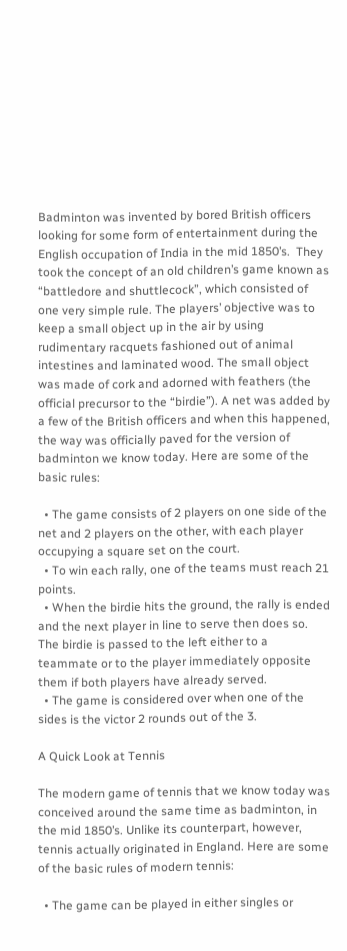Badminton was invented by bored British officers looking for some form of entertainment during the English occupation of India in the mid 1850’s.  They took the concept of an old children’s game known as “battledore and shuttlecock”, which consisted of one very simple rule. The players’ objective was to keep a small object up in the air by using rudimentary racquets fashioned out of animal intestines and laminated wood. The small object was made of cork and adorned with feathers (the official precursor to the “birdie”). A net was added by a few of the British officers and when this happened, the way was officially paved for the version of badminton we know today. Here are some of the basic rules:

  • The game consists of 2 players on one side of the net and 2 players on the other, with each player occupying a square set on the court.
  • To win each rally, one of the teams must reach 21 points.
  • When the birdie hits the ground, the rally is ended and the next player in line to serve then does so. The birdie is passed to the left either to a teammate or to the player immediately opposite them if both players have already served.
  • The game is considered over when one of the sides is the victor 2 rounds out of the 3.

A Quick Look at Tennis

The modern game of tennis that we know today was conceived around the same time as badminton, in the mid 1850’s. Unlike its counterpart, however, tennis actually originated in England. Here are some of the basic rules of modern tennis:

  • The game can be played in either singles or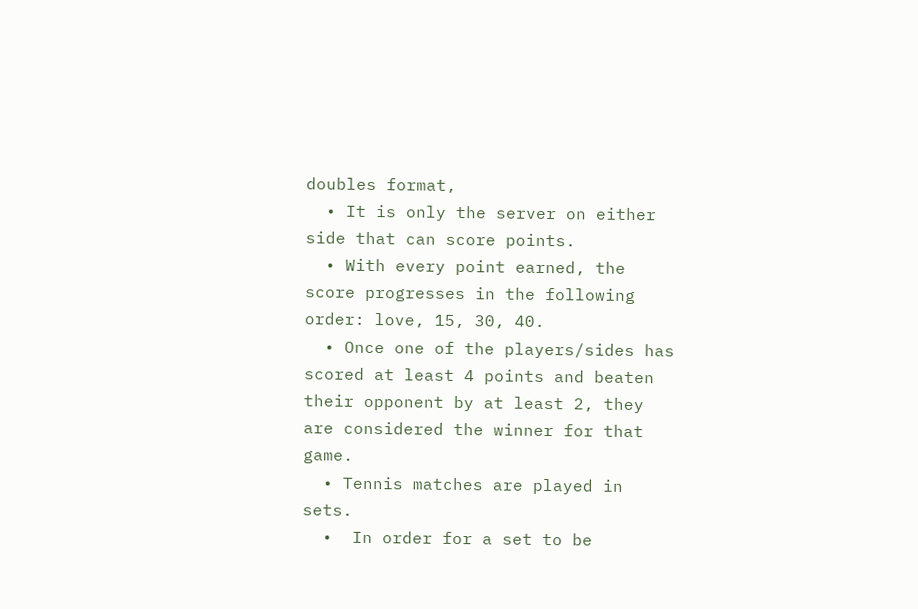doubles format,
  • It is only the server on either side that can score points.
  • With every point earned, the score progresses in the following order: love, 15, 30, 40.
  • Once one of the players/sides has scored at least 4 points and beaten their opponent by at least 2, they are considered the winner for that game.
  • Tennis matches are played in sets.
  •  In order for a set to be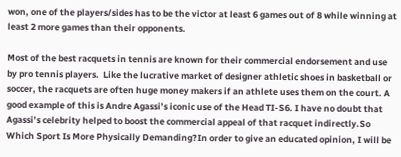won, one of the players/sides has to be the victor at least 6 games out of 8 while winning at least 2 more games than their opponents.

Most of the best racquets in tennis are known for their commercial endorsement and use by pro tennis players.  Like the lucrative market of designer athletic shoes in basketball or soccer, the racquets are often huge money makers if an athlete uses them on the court. A good example of this is Andre Agassi’s iconic use of the Head TI-S6. I have no doubt that Agassi’s celebrity helped to boost the commercial appeal of that racquet indirectly.So Which Sport Is More Physically Demanding?In order to give an educated opinion, I will be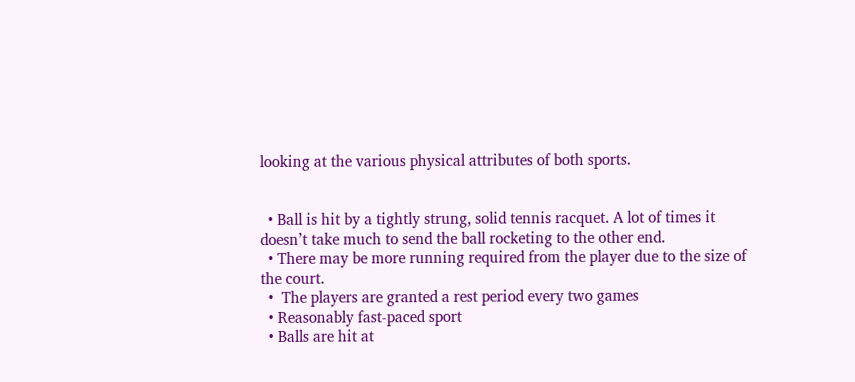looking at the various physical attributes of both sports.


  • Ball is hit by a tightly strung, solid tennis racquet. A lot of times it doesn’t take much to send the ball rocketing to the other end.
  • There may be more running required from the player due to the size of the court.
  •  The players are granted a rest period every two games
  • Reasonably fast-paced sport
  • Balls are hit at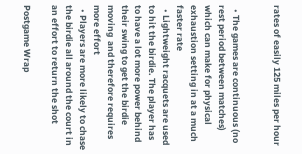rates of easily 125 miles per hour


  • The games are continuous (no rest period between matches) which can make for physical exhaustion setting in at a much faster rate
  • Lightweight racquets are used to hit the birdie. The player has to have a lot more power behind their swing to get the birdie moving  and therefore requires more effort
  • Players are more likely to chase the birdie all around the court in an effort to return the shot

Postgame Wrap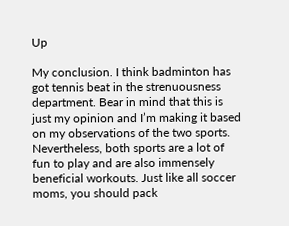Up

My conclusion. I think badminton has got tennis beat in the strenuousness department. Bear in mind that this is just my opinion and I’m making it based on my observations of the two sports. Nevertheless, both sports are a lot of fun to play and are also immensely beneficial workouts. Just like all soccer moms, you should pack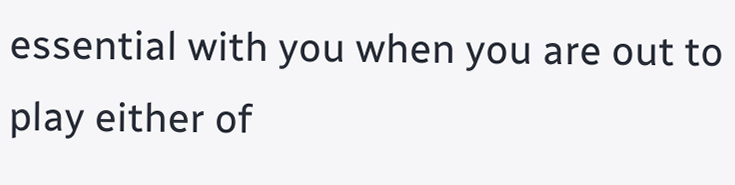essential with you when you are out to play either of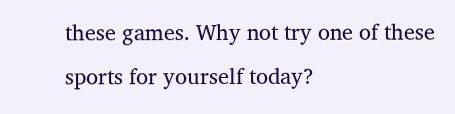these games. Why not try one of these sports for yourself today?